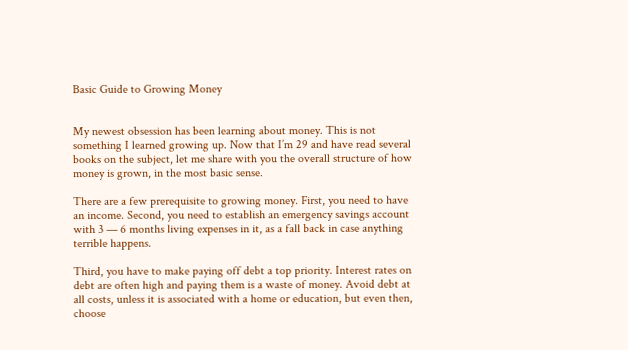Basic Guide to Growing Money


My newest obsession has been learning about money. This is not something I learned growing up. Now that I’m 29 and have read several books on the subject, let me share with you the overall structure of how money is grown, in the most basic sense.

There are a few prerequisite to growing money. First, you need to have an income. Second, you need to establish an emergency savings account with 3 — 6 months living expenses in it, as a fall back in case anything terrible happens.

Third, you have to make paying off debt a top priority. Interest rates on debt are often high and paying them is a waste of money. Avoid debt at all costs, unless it is associated with a home or education, but even then, choose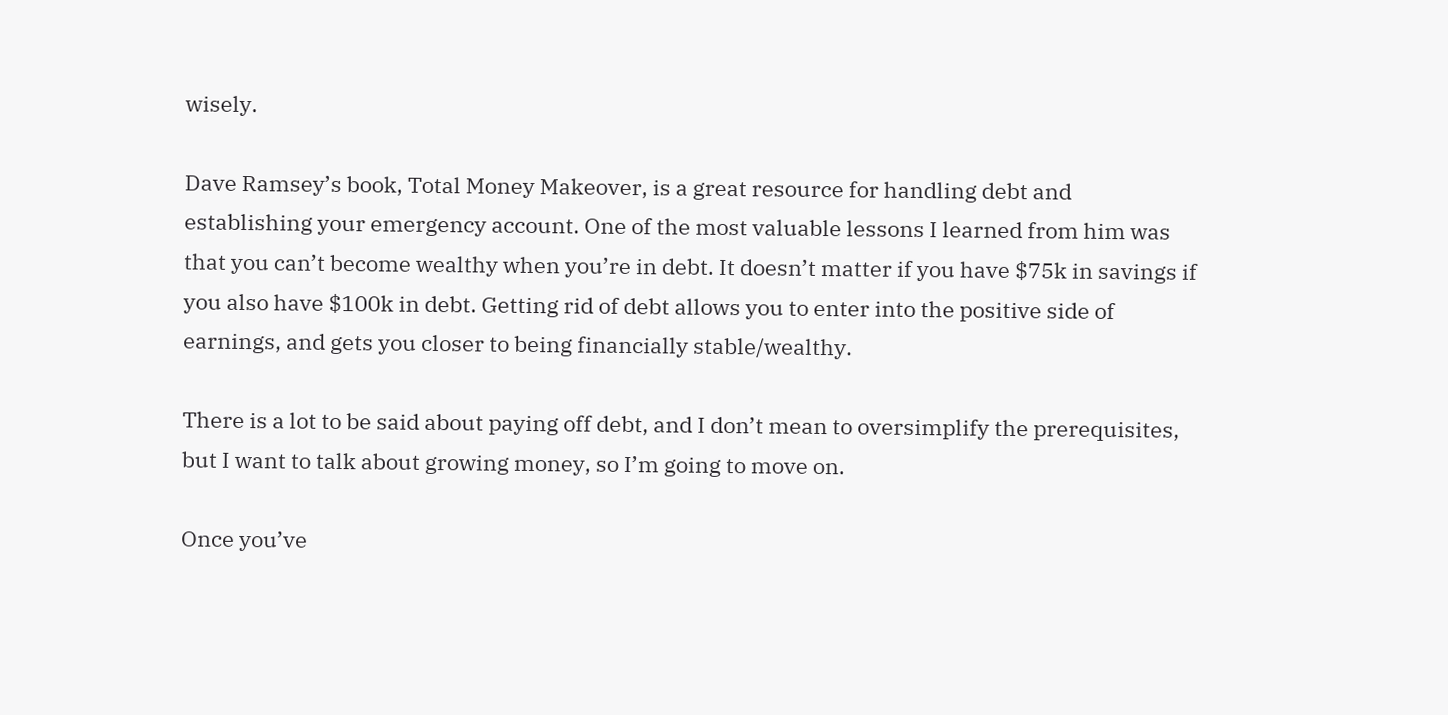wisely.

Dave Ramsey’s book, Total Money Makeover, is a great resource for handling debt and establishing your emergency account. One of the most valuable lessons I learned from him was that you can’t become wealthy when you’re in debt. It doesn’t matter if you have $75k in savings if you also have $100k in debt. Getting rid of debt allows you to enter into the positive side of earnings, and gets you closer to being financially stable/wealthy.

There is a lot to be said about paying off debt, and I don’t mean to oversimplify the prerequisites, but I want to talk about growing money, so I’m going to move on.

Once you’ve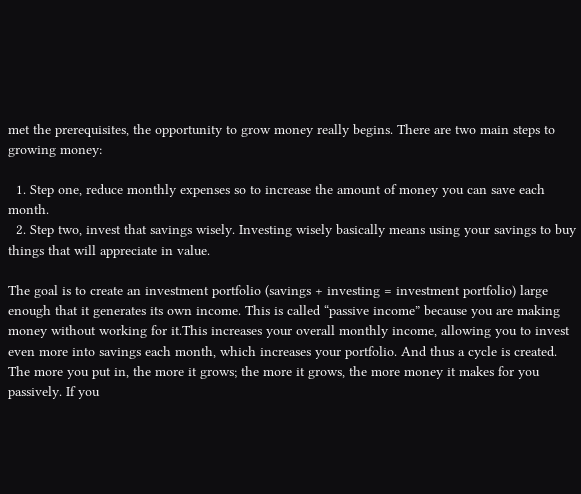met the prerequisites, the opportunity to grow money really begins. There are two main steps to growing money:

  1. Step one, reduce monthly expenses so to increase the amount of money you can save each month.
  2. Step two, invest that savings wisely. Investing wisely basically means using your savings to buy things that will appreciate in value.

The goal is to create an investment portfolio (savings + investing = investment portfolio) large enough that it generates its own income. This is called “passive income” because you are making money without working for it.This increases your overall monthly income, allowing you to invest even more into savings each month, which increases your portfolio. And thus a cycle is created. The more you put in, the more it grows; the more it grows, the more money it makes for you passively. If you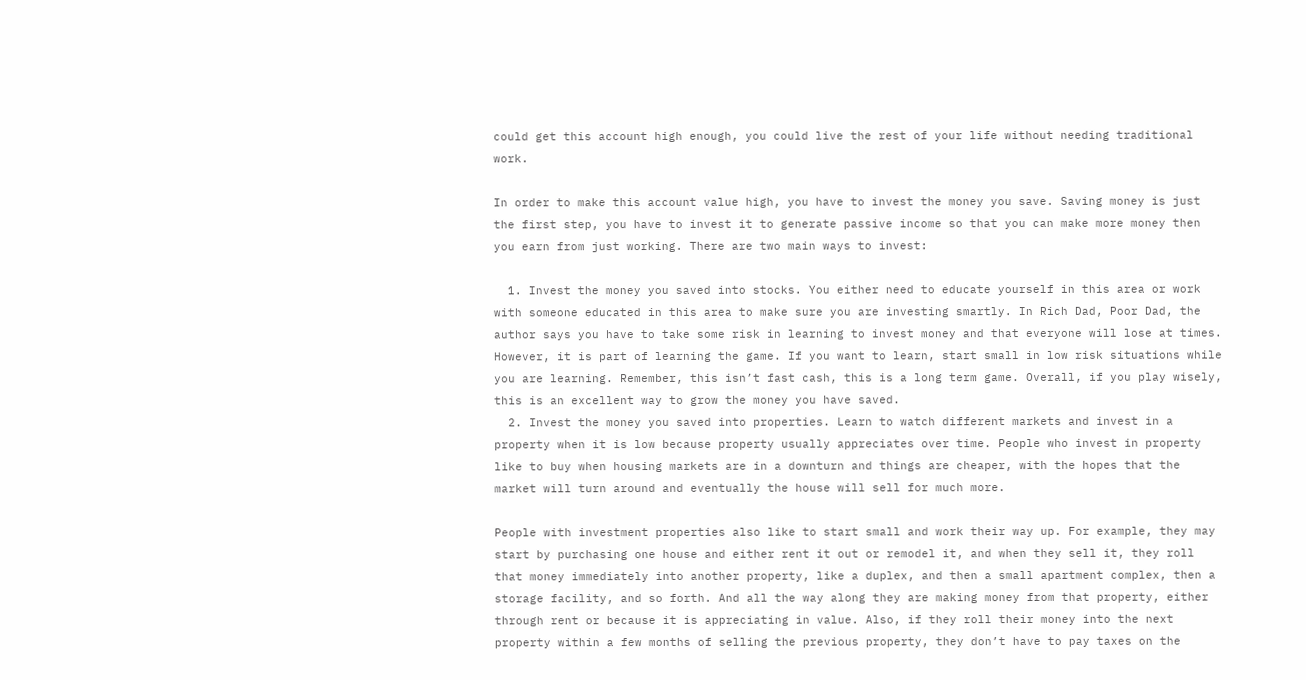could get this account high enough, you could live the rest of your life without needing traditional work.

In order to make this account value high, you have to invest the money you save. Saving money is just the first step, you have to invest it to generate passive income so that you can make more money then you earn from just working. There are two main ways to invest:

  1. Invest the money you saved into stocks. You either need to educate yourself in this area or work with someone educated in this area to make sure you are investing smartly. In Rich Dad, Poor Dad, the author says you have to take some risk in learning to invest money and that everyone will lose at times. However, it is part of learning the game. If you want to learn, start small in low risk situations while you are learning. Remember, this isn’t fast cash, this is a long term game. Overall, if you play wisely, this is an excellent way to grow the money you have saved.
  2. Invest the money you saved into properties. Learn to watch different markets and invest in a property when it is low because property usually appreciates over time. People who invest in property like to buy when housing markets are in a downturn and things are cheaper, with the hopes that the market will turn around and eventually the house will sell for much more.

People with investment properties also like to start small and work their way up. For example, they may start by purchasing one house and either rent it out or remodel it, and when they sell it, they roll that money immediately into another property, like a duplex, and then a small apartment complex, then a storage facility, and so forth. And all the way along they are making money from that property, either through rent or because it is appreciating in value. Also, if they roll their money into the next property within a few months of selling the previous property, they don’t have to pay taxes on the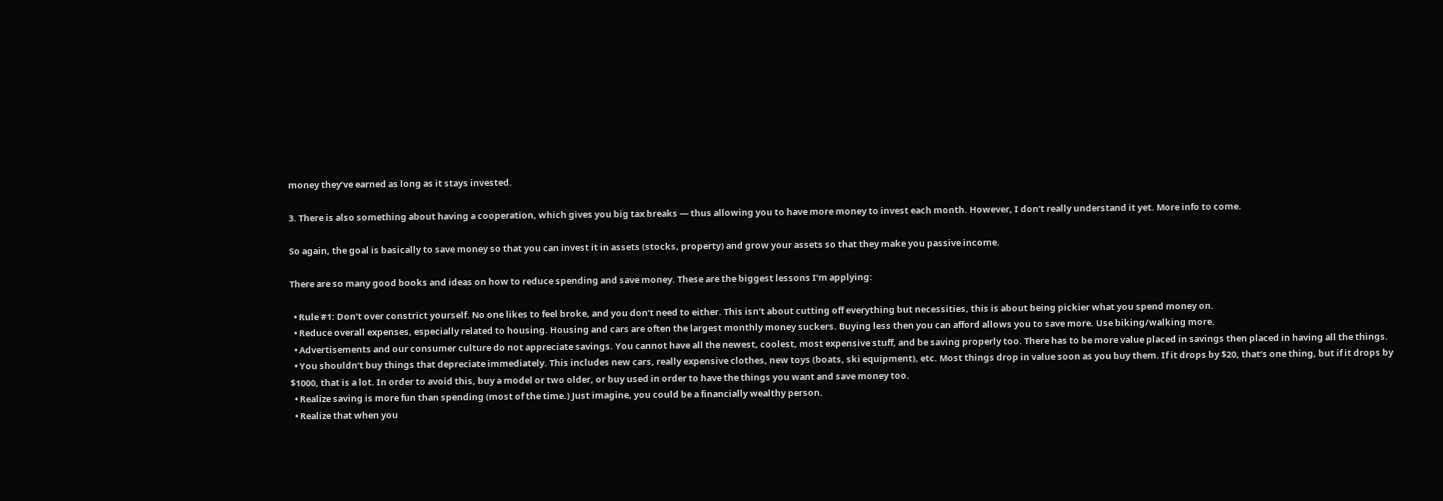money they’ve earned as long as it stays invested.

3. There is also something about having a cooperation, which gives you big tax breaks — thus allowing you to have more money to invest each month. However, I don’t really understand it yet. More info to come.

So again, the goal is basically to save money so that you can invest it in assets (stocks, property) and grow your assets so that they make you passive income.

There are so many good books and ideas on how to reduce spending and save money. These are the biggest lessons I’m applying:

  • Rule #1: Don’t over constrict yourself. No one likes to feel broke, and you don’t need to either. This isn’t about cutting off everything but necessities, this is about being pickier what you spend money on.
  • Reduce overall expenses, especially related to housing. Housing and cars are often the largest monthly money suckers. Buying less then you can afford allows you to save more. Use biking/walking more.
  • Advertisements and our consumer culture do not appreciate savings. You cannot have all the newest, coolest, most expensive stuff, and be saving properly too. There has to be more value placed in savings then placed in having all the things.
  • You shouldn’t buy things that depreciate immediately. This includes new cars, really expensive clothes, new toys (boats, ski equipment), etc. Most things drop in value soon as you buy them. If it drops by $20, that’s one thing, but if it drops by $1000, that is a lot. In order to avoid this, buy a model or two older, or buy used in order to have the things you want and save money too.
  • Realize saving is more fun than spending (most of the time.) Just imagine, you could be a financially wealthy person.
  • Realize that when you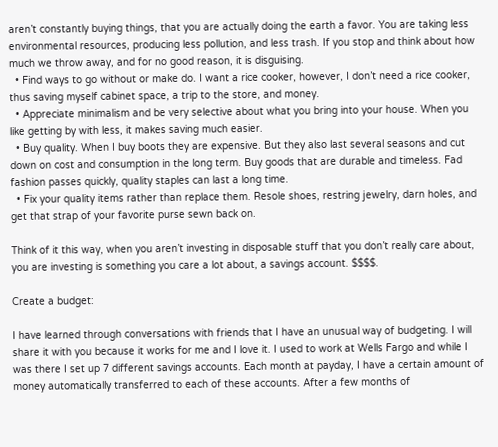aren’t constantly buying things, that you are actually doing the earth a favor. You are taking less environmental resources, producing less pollution, and less trash. If you stop and think about how much we throw away, and for no good reason, it is disguising.
  • Find ways to go without or make do. I want a rice cooker, however, I don’t need a rice cooker, thus saving myself cabinet space, a trip to the store, and money.
  • Appreciate minimalism and be very selective about what you bring into your house. When you like getting by with less, it makes saving much easier.
  • Buy quality. When I buy boots they are expensive. But they also last several seasons and cut down on cost and consumption in the long term. Buy goods that are durable and timeless. Fad fashion passes quickly, quality staples can last a long time.
  • Fix your quality items rather than replace them. Resole shoes, restring jewelry, darn holes, and get that strap of your favorite purse sewn back on.

Think of it this way, when you aren’t investing in disposable stuff that you don’t really care about, you are investing is something you care a lot about, a savings account. $$$$.

Create a budget:

I have learned through conversations with friends that I have an unusual way of budgeting. I will share it with you because it works for me and I love it. I used to work at Wells Fargo and while I was there I set up 7 different savings accounts. Each month at payday, I have a certain amount of money automatically transferred to each of these accounts. After a few months of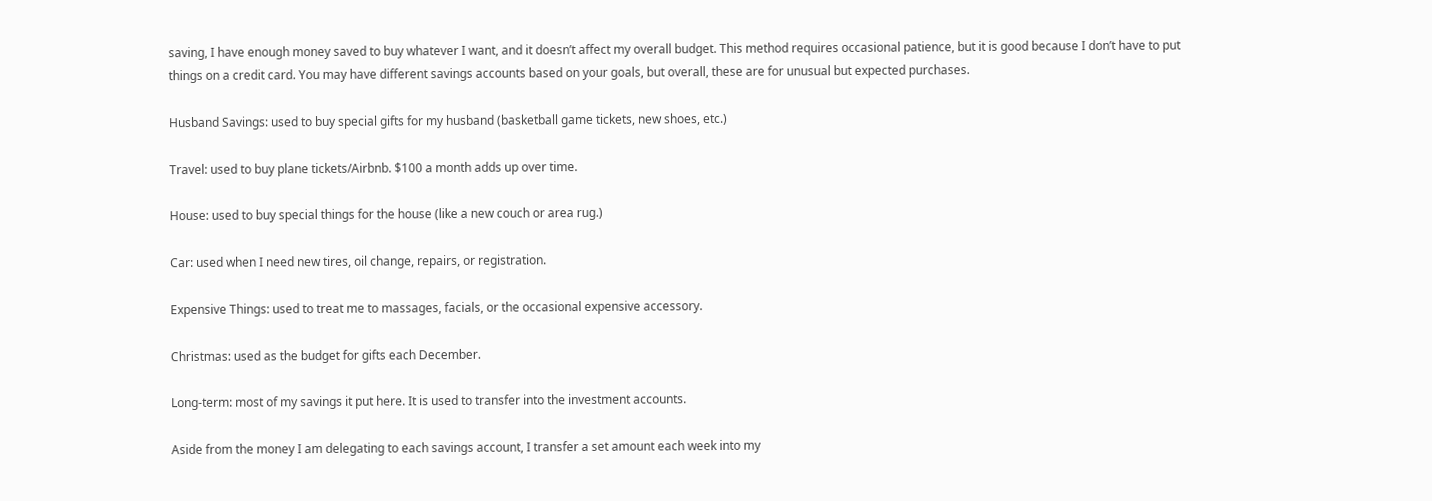saving, I have enough money saved to buy whatever I want, and it doesn’t affect my overall budget. This method requires occasional patience, but it is good because I don’t have to put things on a credit card. You may have different savings accounts based on your goals, but overall, these are for unusual but expected purchases.

Husband Savings: used to buy special gifts for my husband (basketball game tickets, new shoes, etc.)

Travel: used to buy plane tickets/Airbnb. $100 a month adds up over time.

House: used to buy special things for the house (like a new couch or area rug.)

Car: used when I need new tires, oil change, repairs, or registration.

Expensive Things: used to treat me to massages, facials, or the occasional expensive accessory.

Christmas: used as the budget for gifts each December.

Long-term: most of my savings it put here. It is used to transfer into the investment accounts.

Aside from the money I am delegating to each savings account, I transfer a set amount each week into my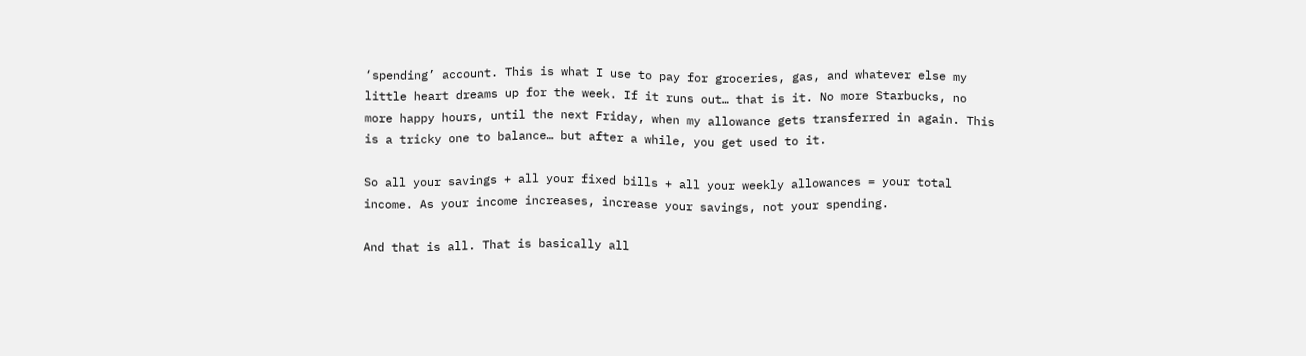‘spending’ account. This is what I use to pay for groceries, gas, and whatever else my little heart dreams up for the week. If it runs out… that is it. No more Starbucks, no more happy hours, until the next Friday, when my allowance gets transferred in again. This is a tricky one to balance… but after a while, you get used to it.

So all your savings + all your fixed bills + all your weekly allowances = your total income. As your income increases, increase your savings, not your spending.

And that is all. That is basically all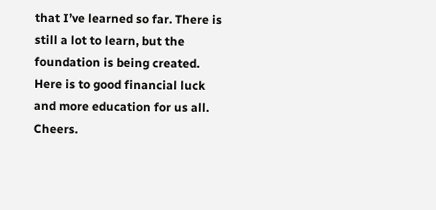that I’ve learned so far. There is still a lot to learn, but the foundation is being created. Here is to good financial luck and more education for us all. Cheers.